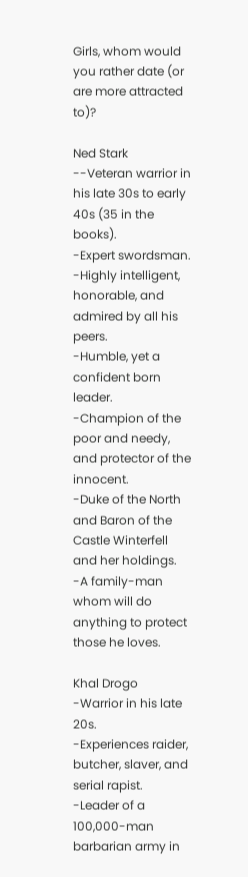Girls, whom would you rather date (or are more attracted to)?

Ned Stark
--Veteran warrior in his late 30s to early 40s (35 in the books).
-Expert swordsman.
-Highly intelligent, honorable, and admired by all his peers.
-Humble, yet a confident born leader.
-Champion of the poor and needy, and protector of the innocent.
-Duke of the North and Baron of the Castle Winterfell and her holdings.
-A family-man whom will do anything to protect those he loves.

Khal Drogo
-Warrior in his late 20s.
-Experiences raider, butcher, slaver, and serial rapist.
-Leader of a 100,000-man barbarian army in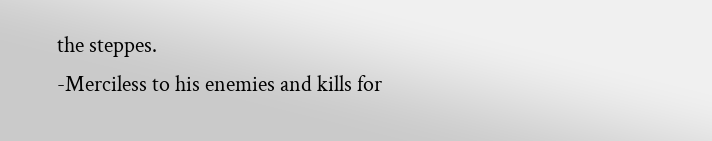the steppes.
-Merciless to his enemies and kills for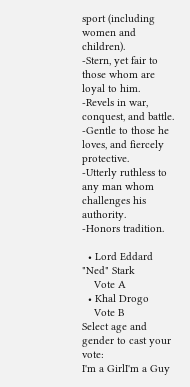sport (including women and children).
-Stern, yet fair to those whom are loyal to him.
-Revels in war, conquest, and battle.
-Gentle to those he loves, and fiercely protective.
-Utterly ruthless to any man whom challenges his authority.
-Honors tradition.

  • Lord Eddard "Ned" Stark
    Vote A
  • Khal Drogo
    Vote B
Select age and gender to cast your vote:
I'm a GirlI'm a Guy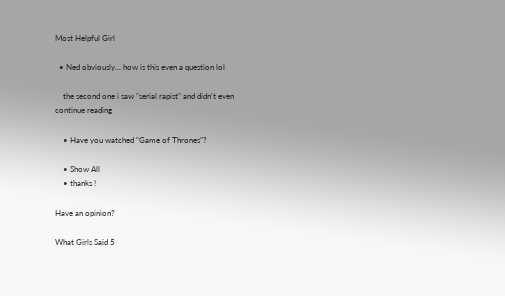Most Helpful Girl

  • Ned obviously... how is this even a question lol

    the second one i saw "serial rapist" and didn't even continue reading

    • Have you watched "Game of Thrones"?

    • Show All
    • thanks !

Have an opinion?

What Girls Said 5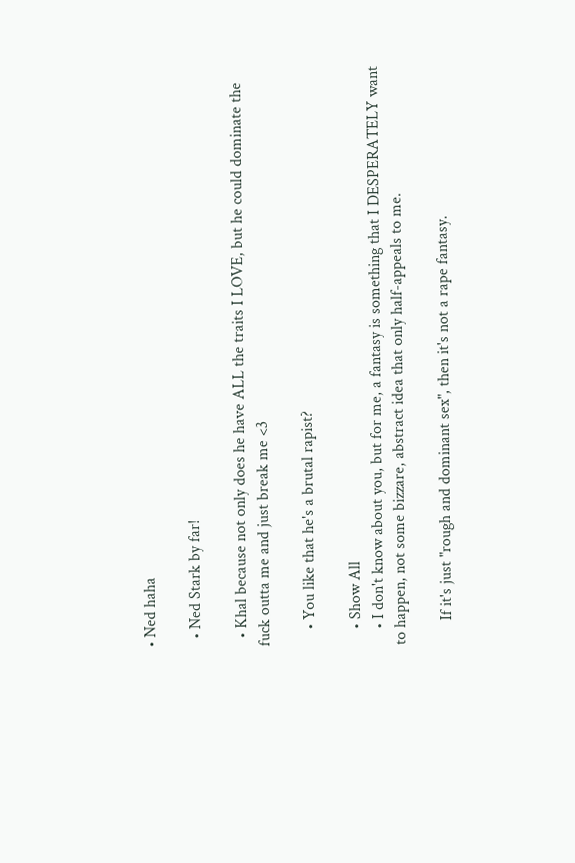• Ned haha

  • Ned Stark by far!

  • Khal because not only does he have ALL the traits I LOVE, but he could dominate the fuck outta me and just break me <3

    • You like that he's a brutal rapist?

    • Show All
    • I don't know about you, but for me, a fantasy is something that I DESPERATELY want to happen, not some bizzare, abstract idea that only half-appeals to me.

      If it's just "rough and dominant sex", then it's not a rape fantasy.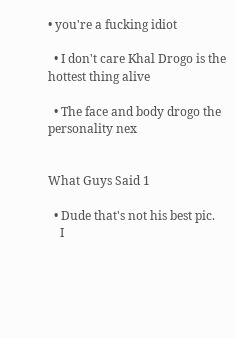• you're a fucking idiot

  • I don't care Khal Drogo is the hottest thing alive

  • The face and body drogo the personality nex


What Guys Said 1

  • Dude that's not his best pic.
    I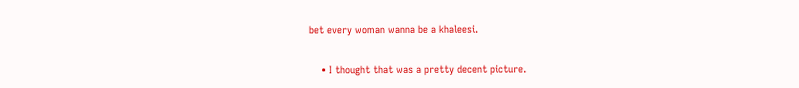bet every woman wanna be a khaleesi.

    • I thought that was a pretty decent picture.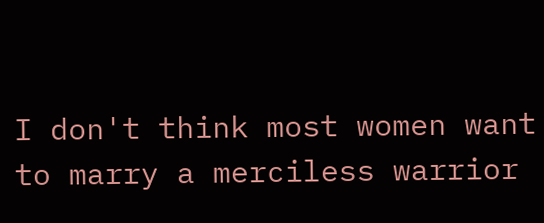I don't think most women want to marry a merciless warrior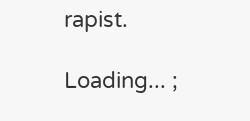rapist.

Loading... ;